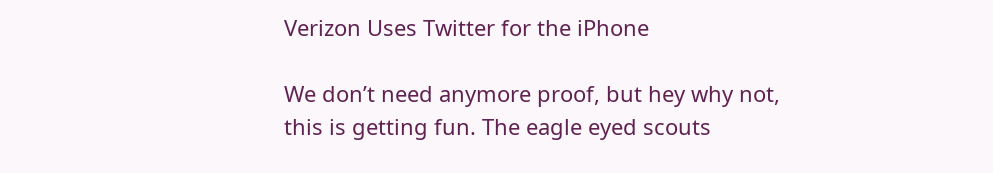Verizon Uses Twitter for the iPhone

We don’t need anymore proof, but hey why not, this is getting fun. The eagle eyed scouts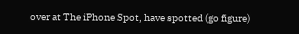over at The iPhone Spot, have spotted (go figure)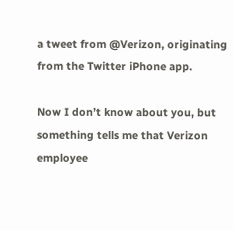a tweet from @Verizon, originating from the Twitter iPhone app.

Now I don’t know about you, but something tells me that Verizon employee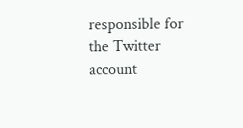responsible for the Twitter account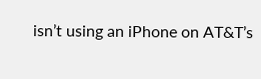isn’t using an iPhone on AT&T’s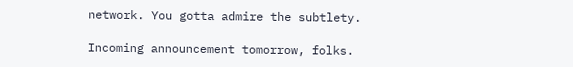network. You gotta admire the subtlety.

Incoming announcement tomorrow, folks.